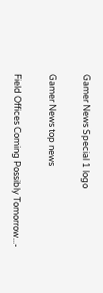Gamer News Special 1 logo

Gamer News top news

Field Offices Coming Possibly Tomorrow...-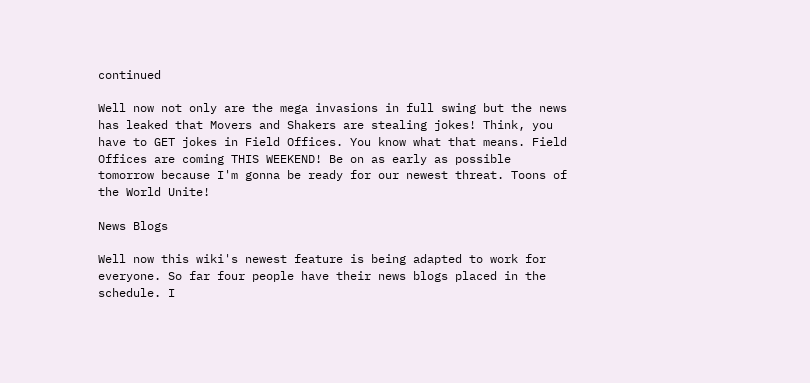continued

Well now not only are the mega invasions in full swing but the news has leaked that Movers and Shakers are stealing jokes! Think, you have to GET jokes in Field Offices. You know what that means. Field Offices are coming THIS WEEKEND! Be on as early as possible tomorrow because I'm gonna be ready for our newest threat. Toons of the World Unite!

News Blogs

Well now this wiki's newest feature is being adapted to work for everyone. So far four people have their news blogs placed in the schedule. I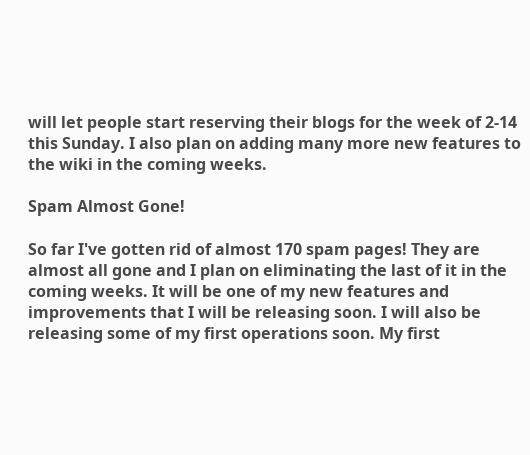will let people start reserving their blogs for the week of 2-14 this Sunday. I also plan on adding many more new features to the wiki in the coming weeks.

Spam Almost Gone!

So far I've gotten rid of almost 170 spam pages! They are almost all gone and I plan on eliminating the last of it in the coming weeks. It will be one of my new features and improvements that I will be releasing soon. I will also be releasing some of my first operations soon. My first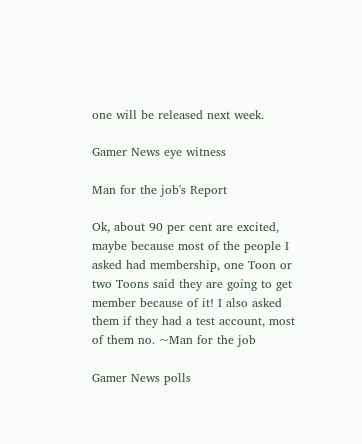one will be released next week.

Gamer News eye witness

Man for the job's Report

Ok, about 90 per cent are excited, maybe because most of the people I asked had membership, one Toon or two Toons said they are going to get member because of it! I also asked them if they had a test account, most of them no. ~Man for the job

Gamer News polls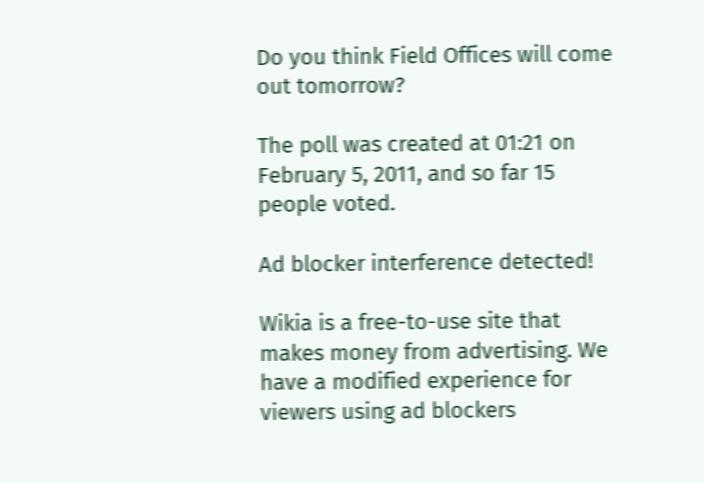Do you think Field Offices will come out tomorrow?

The poll was created at 01:21 on February 5, 2011, and so far 15 people voted.

Ad blocker interference detected!

Wikia is a free-to-use site that makes money from advertising. We have a modified experience for viewers using ad blockers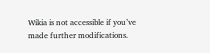Wikia is not accessible if you’ve made further modifications.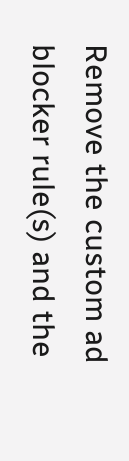Remove the custom ad blocker rule(s) and the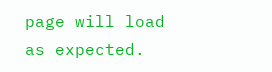page will load as expected.